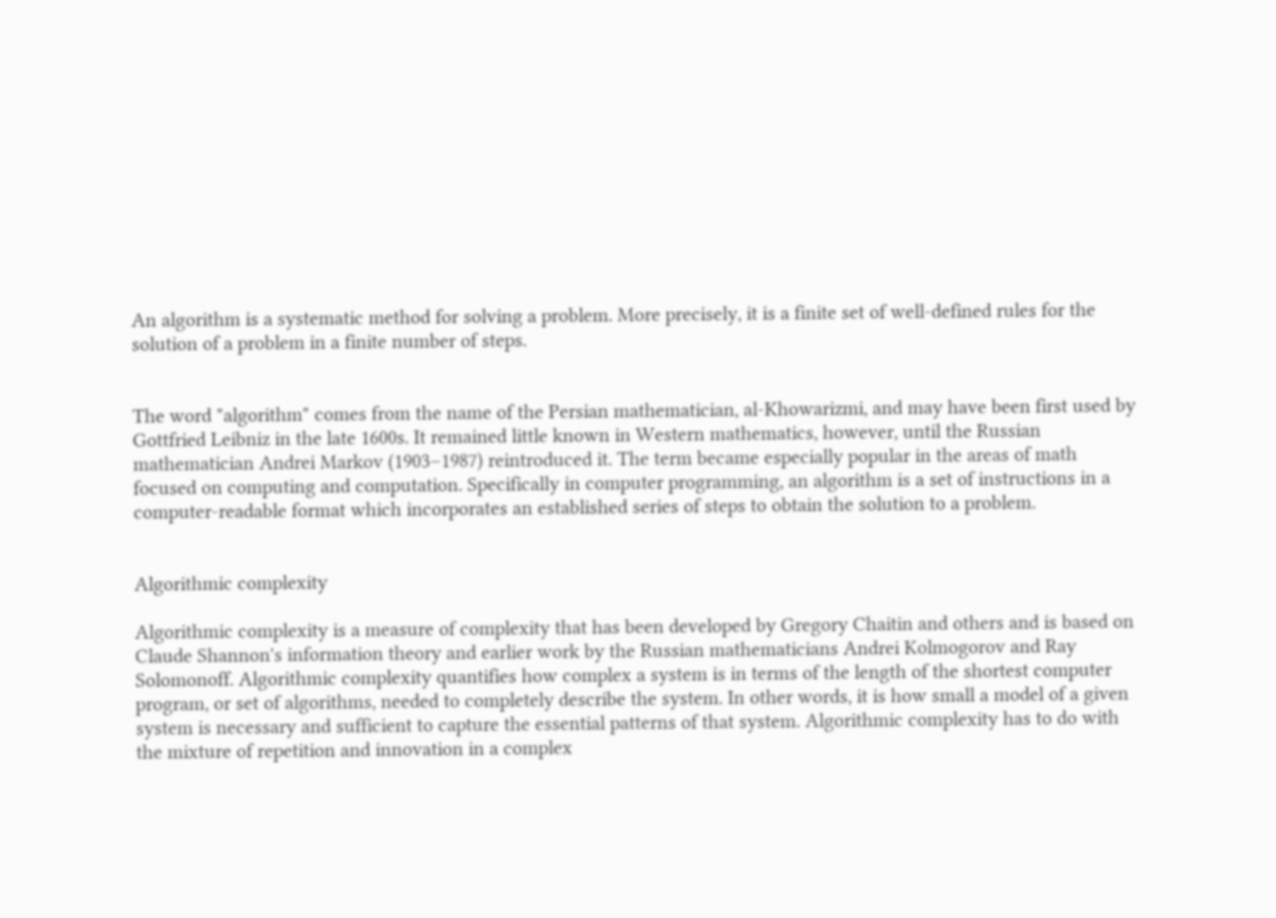An algorithm is a systematic method for solving a problem. More precisely, it is a finite set of well-defined rules for the solution of a problem in a finite number of steps.


The word "algorithm" comes from the name of the Persian mathematician, al-Khowarizmi, and may have been first used by Gottfried Leibniz in the late 1600s. It remained little known in Western mathematics, however, until the Russian mathematician Andrei Markov (1903–1987) reintroduced it. The term became especially popular in the areas of math focused on computing and computation. Specifically in computer programming, an algorithm is a set of instructions in a computer-readable format which incorporates an established series of steps to obtain the solution to a problem.


Algorithmic complexity

Algorithmic complexity is a measure of complexity that has been developed by Gregory Chaitin and others and is based on Claude Shannon's information theory and earlier work by the Russian mathematicians Andrei Kolmogorov and Ray Solomonoff. Algorithmic complexity quantifies how complex a system is in terms of the length of the shortest computer program, or set of algorithms, needed to completely describe the system. In other words, it is how small a model of a given system is necessary and sufficient to capture the essential patterns of that system. Algorithmic complexity has to do with the mixture of repetition and innovation in a complex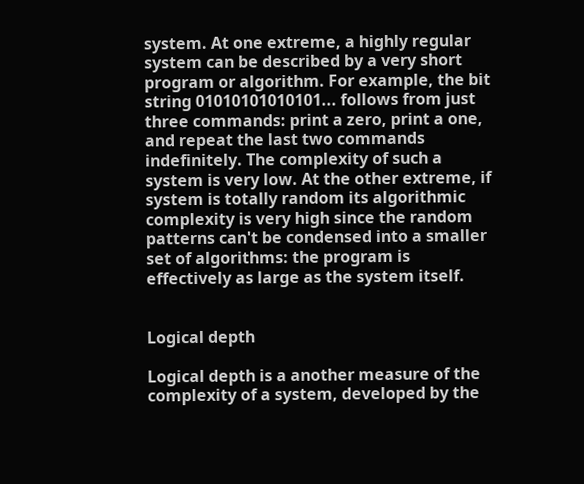system. At one extreme, a highly regular system can be described by a very short program or algorithm. For example, the bit string 01010101010101... follows from just three commands: print a zero, print a one, and repeat the last two commands indefinitely. The complexity of such a system is very low. At the other extreme, if system is totally random its algorithmic complexity is very high since the random patterns can't be condensed into a smaller set of algorithms: the program is effectively as large as the system itself.


Logical depth

Logical depth is a another measure of the complexity of a system, developed by the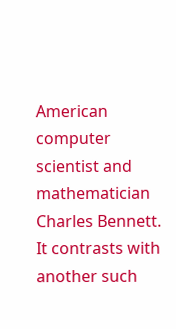American computer scientist and mathematician Charles Bennett. It contrasts with another such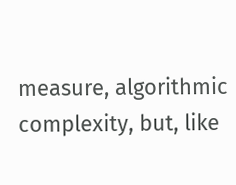measure, algorithmic complexity, but, like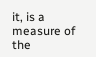it, is a measure of the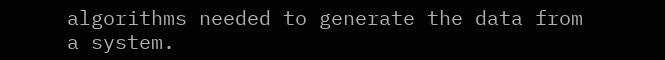algorithms needed to generate the data from a system.